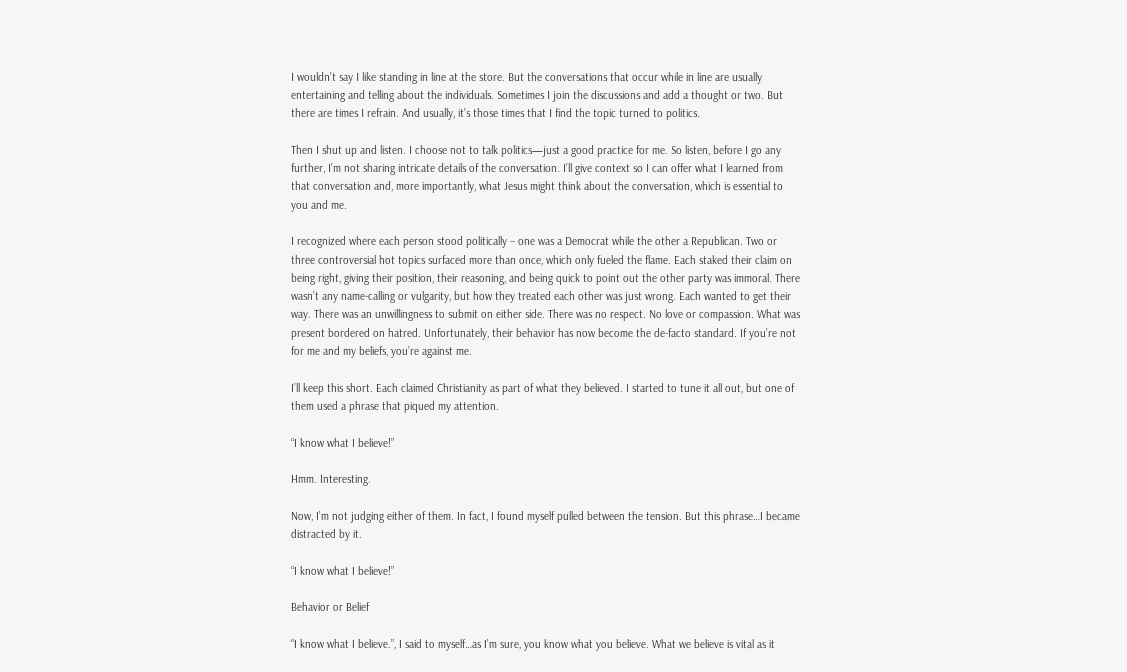I wouldn’t say I like standing in line at the store. But the conversations that occur while in line are usually entertaining and telling about the individuals. Sometimes I join the discussions and add a thought or two. But there are times I refrain. And usually, it’s those times that I find the topic turned to politics.

Then I shut up and listen. I choose not to talk politics—just a good practice for me. So listen, before I go any further, I’m not sharing intricate details of the conversation. I’ll give context so I can offer what I learned from that conversation and, more importantly, what Jesus might think about the conversation, which is essential to you and me.

I recognized where each person stood politically – one was a Democrat while the other a Republican. Two or three controversial hot topics surfaced more than once, which only fueled the flame. Each staked their claim on being right, giving their position, their reasoning, and being quick to point out the other party was immoral. There wasn’t any name-calling or vulgarity, but how they treated each other was just wrong. Each wanted to get their way. There was an unwillingness to submit on either side. There was no respect. No love or compassion. What was present bordered on hatred. Unfortunately, their behavior has now become the de-facto standard. If you’re not for me and my beliefs, you’re against me.

I’ll keep this short. Each claimed Christianity as part of what they believed. I started to tune it all out, but one of them used a phrase that piqued my attention.

“I know what I believe!”

Hmm. Interesting.

Now, I’m not judging either of them. In fact, I found myself pulled between the tension. But this phrase…I became distracted by it.

“I know what I believe!”

Behavior or Belief

“I know what I believe.”, I said to myself…as I’m sure, you know what you believe. What we believe is vital as it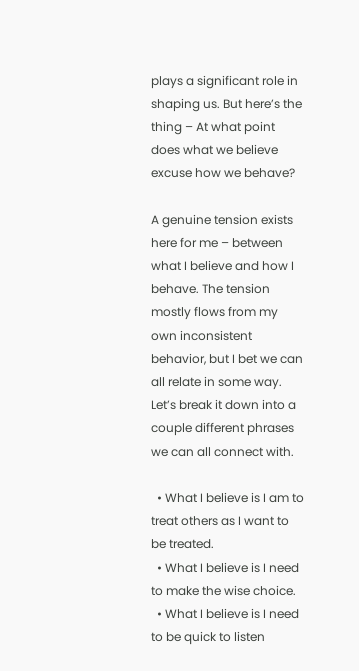plays a significant role in shaping us. But here’s the thing – At what point does what we believe excuse how we behave?

A genuine tension exists here for me – between what I believe and how I behave. The tension mostly flows from my own inconsistent behavior, but I bet we can all relate in some way. Let’s break it down into a couple different phrases we can all connect with.

  • What I believe is I am to treat others as I want to be treated.
  • What I believe is I need to make the wise choice.
  • What I believe is I need to be quick to listen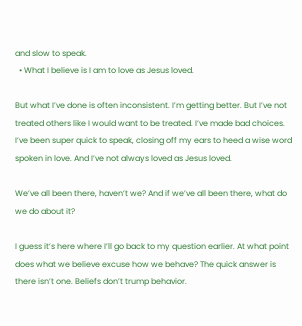and slow to speak.
  • What I believe is I am to love as Jesus loved.

But what I’ve done is often inconsistent. I’m getting better. But I’ve not treated others like I would want to be treated. I’ve made bad choices. I’ve been super quick to speak, closing off my ears to heed a wise word spoken in love. And I’ve not always loved as Jesus loved.

We’ve all been there, haven’t we? And if we’ve all been there, what do we do about it?

I guess it’s here where I’ll go back to my question earlier. At what point does what we believe excuse how we behave? The quick answer is there isn’t one. Beliefs don’t trump behavior.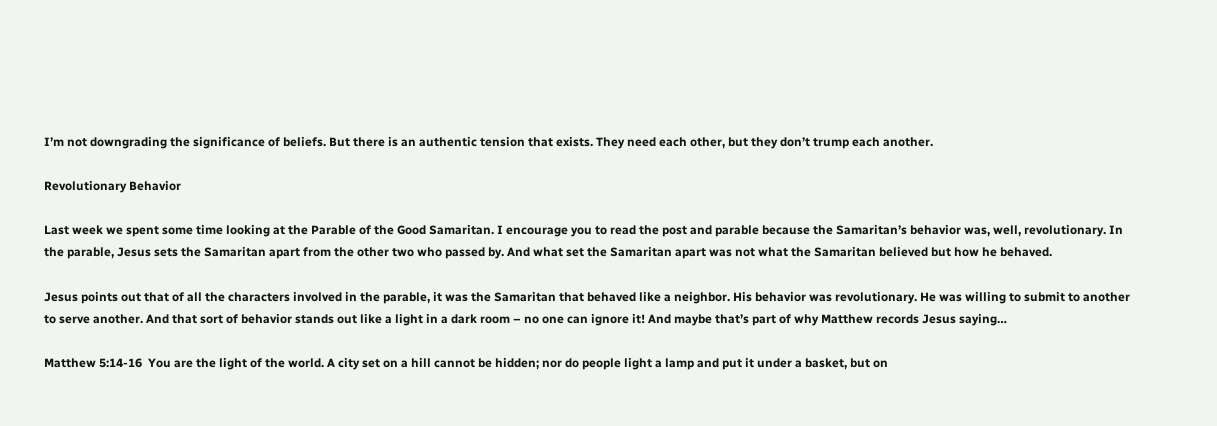I’m not downgrading the significance of beliefs. But there is an authentic tension that exists. They need each other, but they don’t trump each another.

Revolutionary Behavior

Last week we spent some time looking at the Parable of the Good Samaritan. I encourage you to read the post and parable because the Samaritan’s behavior was, well, revolutionary. In the parable, Jesus sets the Samaritan apart from the other two who passed by. And what set the Samaritan apart was not what the Samaritan believed but how he behaved.

Jesus points out that of all the characters involved in the parable, it was the Samaritan that behaved like a neighbor. His behavior was revolutionary. He was willing to submit to another to serve another. And that sort of behavior stands out like a light in a dark room – no one can ignore it! And maybe that’s part of why Matthew records Jesus saying…

Matthew 5:14-16  You are the light of the world. A city set on a hill cannot be hidden; nor do people light a lamp and put it under a basket, but on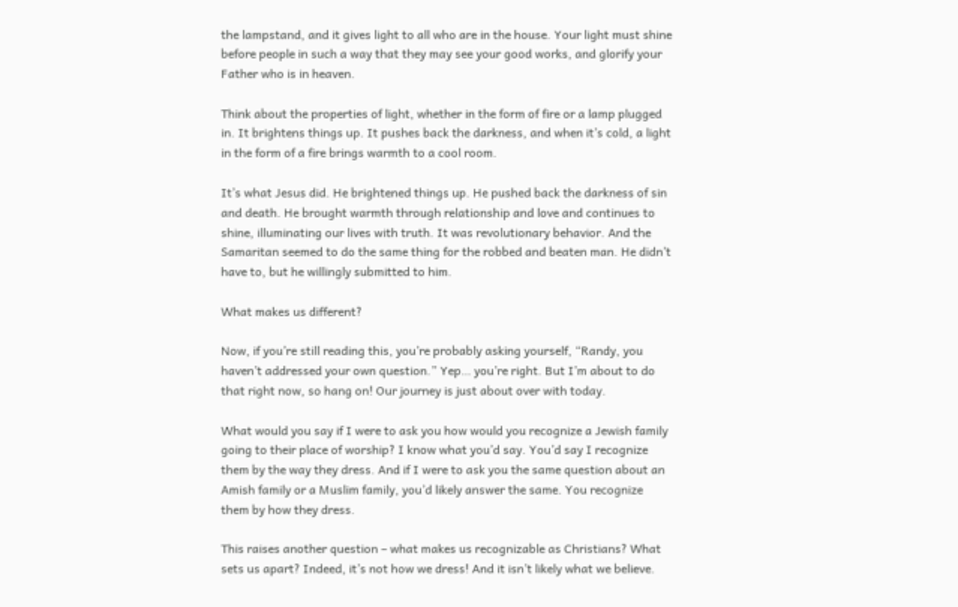the lampstand, and it gives light to all who are in the house. Your light must shine before people in such a way that they may see your good works, and glorify your Father who is in heaven.

Think about the properties of light, whether in the form of fire or a lamp plugged in. It brightens things up. It pushes back the darkness, and when it’s cold, a light in the form of a fire brings warmth to a cool room.

It’s what Jesus did. He brightened things up. He pushed back the darkness of sin and death. He brought warmth through relationship and love and continues to shine, illuminating our lives with truth. It was revolutionary behavior. And the Samaritan seemed to do the same thing for the robbed and beaten man. He didn’t have to, but he willingly submitted to him.

What makes us different?

Now, if you’re still reading this, you’re probably asking yourself, “Randy, you haven’t addressed your own question.” Yep… you’re right. But I’m about to do that right now, so hang on! Our journey is just about over with today.

What would you say if I were to ask you how would you recognize a Jewish family going to their place of worship? I know what you’d say. You’d say I recognize them by the way they dress. And if I were to ask you the same question about an Amish family or a Muslim family, you’d likely answer the same. You recognize them by how they dress.

This raises another question – what makes us recognizable as Christians? What sets us apart? Indeed, it’s not how we dress! And it isn’t likely what we believe.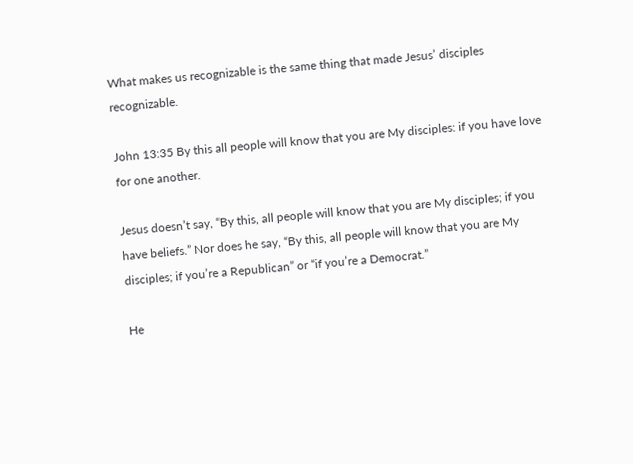What makes us recognizable is the same thing that made Jesus’ disciples recognizable.

John 13:35 By this all people will know that you are My disciples: if you have love for one another.

Jesus doesn’t say, “By this, all people will know that you are My disciples; if you have beliefs.” Nor does he say, “By this, all people will know that you are My disciples; if you’re a Republican” or “if you’re a Democrat.”

He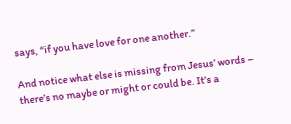says, “if you have love for one another.”

And notice what else is missing from Jesus’ words – there’s no maybe or might or could be. It’s a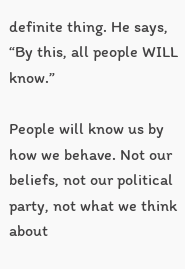definite thing. He says, “By this, all people WILL know.”

People will know us by how we behave. Not our beliefs, not our political party, not what we think about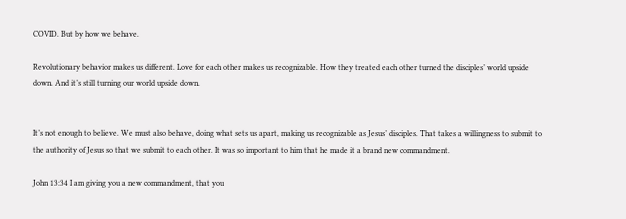COVID. But by how we behave.

Revolutionary behavior makes us different. Love for each other makes us recognizable. How they treated each other turned the disciples’ world upside down. And it’s still turning our world upside down.


It’s not enough to believe. We must also behave, doing what sets us apart, making us recognizable as Jesus’ disciples. That takes a willingness to submit to the authority of Jesus so that we submit to each other. It was so important to him that he made it a brand new commandment.

John 13:34 I am giving you a new commandment, that you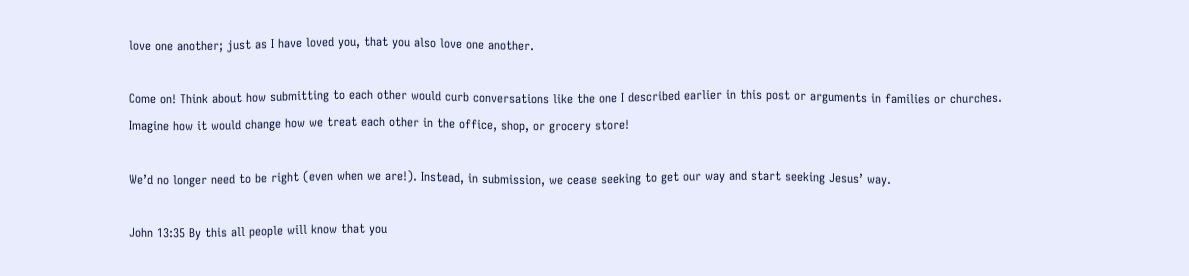love one another; just as I have loved you, that you also love one another.

Come on! Think about how submitting to each other would curb conversations like the one I described earlier in this post or arguments in families or churches. Imagine how it would change how we treat each other in the office, shop, or grocery store!

We’d no longer need to be right (even when we are!). Instead, in submission, we cease seeking to get our way and start seeking Jesus’ way.

John 13:35 By this all people will know that you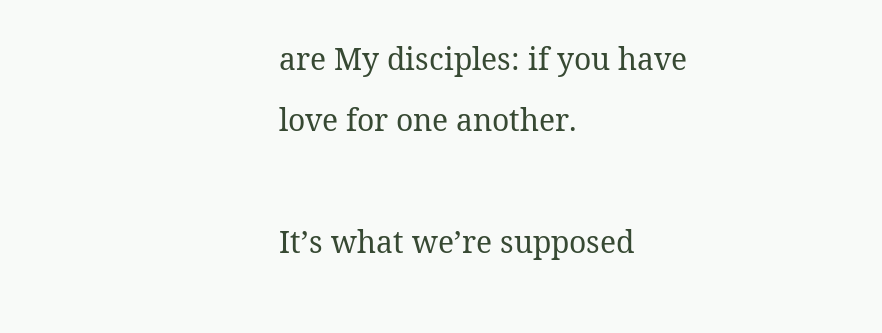are My disciples: if you have love for one another.

It’s what we’re supposed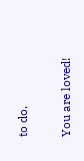to do.

You are loved!